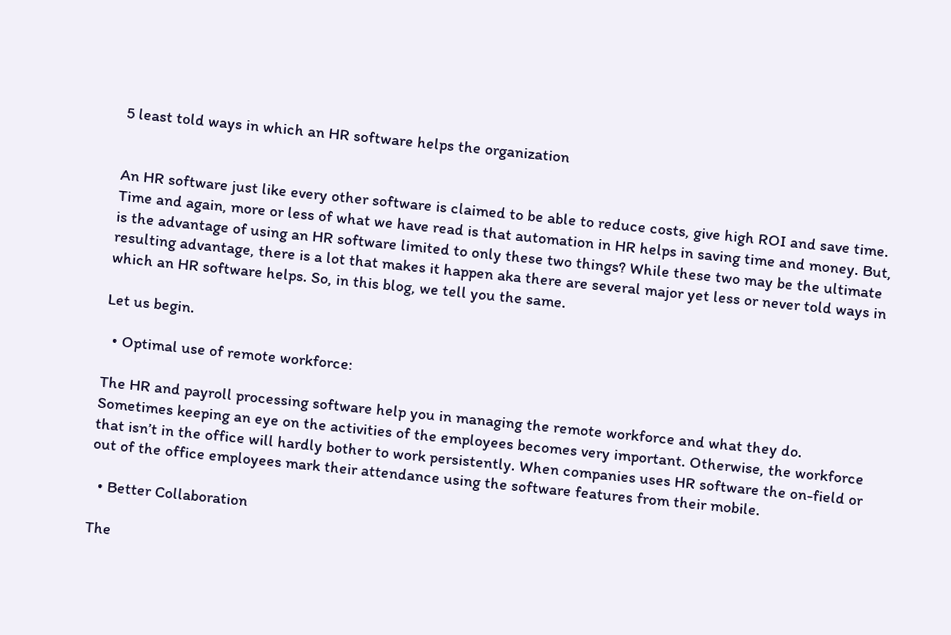5 least told ways in which an HR software helps the organization


An HR software just like every other software is claimed to be able to reduce costs, give high ROI and save time. Time and again, more or less of what we have read is that automation in HR helps in saving time and money. But, is the advantage of using an HR software limited to only these two things? While these two may be the ultimate resulting advantage, there is a lot that makes it happen aka there are several major yet less or never told ways in which an HR software helps. So, in this blog, we tell you the same.

Let us begin.

  • Optimal use of remote workforce:

The HR and payroll processing software help you in managing the remote workforce and what they do. Sometimes keeping an eye on the activities of the employees becomes very important. Otherwise, the workforce that isn’t in the office will hardly bother to work persistently. When companies uses HR software the on-field or out of the office employees mark their attendance using the software features from their mobile.

  • Better Collaboration

The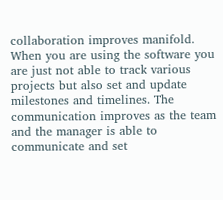collaboration improves manifold. When you are using the software you are just not able to track various projects but also set and update milestones and timelines. The communication improves as the team and the manager is able to communicate and set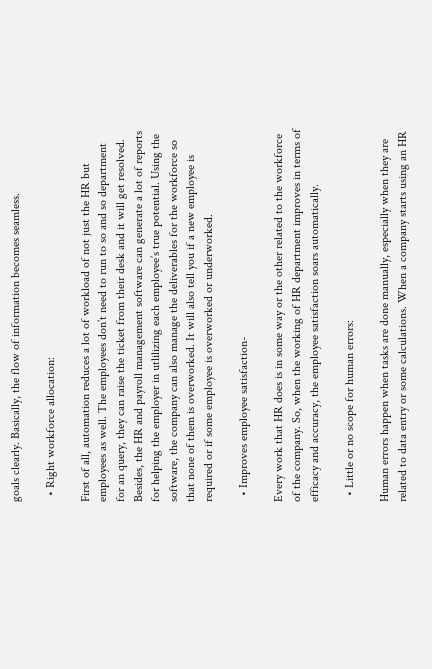goals clearly. Basically, the flow of information becomes seamless.

  • Right workforce allocation:

First of all, automation reduces a lot of workload of not just the HR but employees as well. The employees don’t need to run to so and so department for an query, they can raise the ticket from their desk and it will get resolved. Besides, the HR and payroll management software can generate a lot of reports for helping the employer in utlilizing each employee’s true potential. Using the software, the company can also manage the deliverables for the workforce so that none of them is overworked. It will also tell you if a new employee is required or if some employee is overworked or underworked.

  • Improves employee satisfaction-

Every work that HR does is in some way or the other related to the workforce of the company. So, when the working of HR department improves in terms of efficacy and accuracy, the employee satisfaction soars automatically.

  • Little or no scope for human errors:

Human errors happen when tasks are done manually, especially when they are related to data entry or some calculations. When a company starts using an HR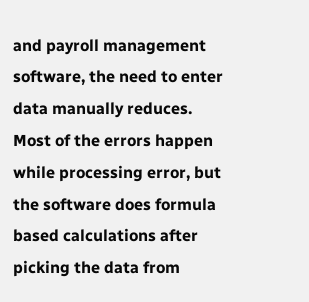and payroll management software, the need to enter data manually reduces. Most of the errors happen while processing error, but the software does formula based calculations after picking the data from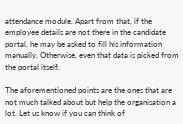attendance module. Apart from that, if the employee details are not there in the candidate portal, he may be asked to fill his information manually. Otherwise, even that data is picked from the portal itself.

The aforementioned points are the ones that are not much talked about but help the organisation a lot. Let us know if you can think of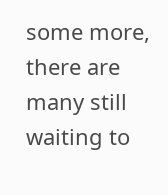some more, there are many still waiting to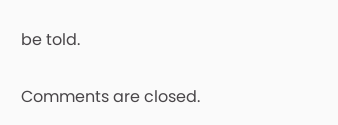be told.

Comments are closed.